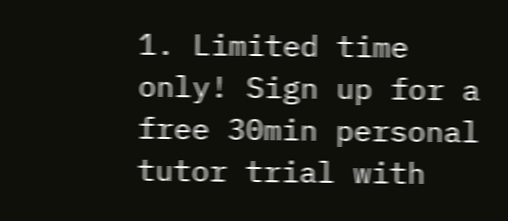1. Limited time only! Sign up for a free 30min personal tutor trial with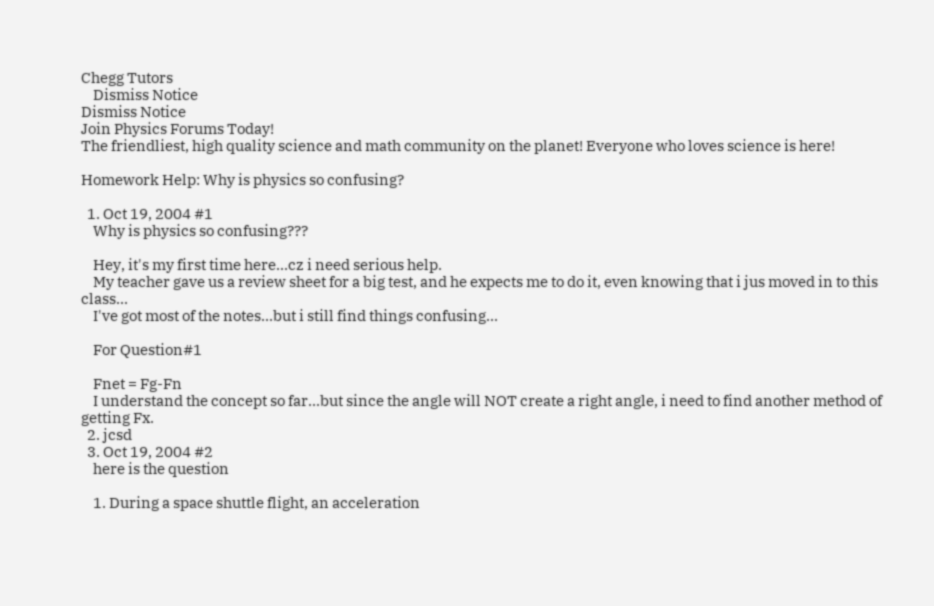Chegg Tutors
    Dismiss Notice
Dismiss Notice
Join Physics Forums Today!
The friendliest, high quality science and math community on the planet! Everyone who loves science is here!

Homework Help: Why is physics so confusing?

  1. Oct 19, 2004 #1
    Why is physics so confusing???

    Hey, it's my first time here...cz i need serious help.
    My teacher gave us a review sheet for a big test, and he expects me to do it, even knowing that i jus moved in to this class...
    I've got most of the notes...but i still find things confusing...

    For Question#1

    Fnet = Fg-Fn
    I understand the concept so far...but since the angle will NOT create a right angle, i need to find another method of getting Fx.
  2. jcsd
  3. Oct 19, 2004 #2
    here is the question

    1. During a space shuttle flight, an acceleration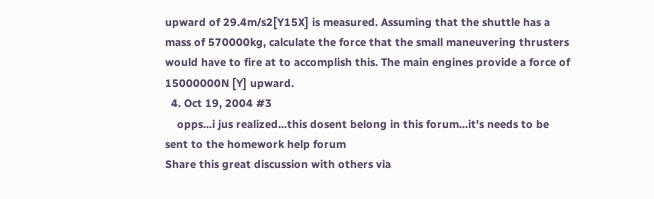upward of 29.4m/s2[Y15X] is measured. Assuming that the shuttle has a mass of 570000kg, calculate the force that the small maneuvering thrusters would have to fire at to accomplish this. The main engines provide a force of 15000000N [Y] upward.
  4. Oct 19, 2004 #3
    opps...i jus realized...this dosent belong in this forum...it's needs to be sent to the homework help forum
Share this great discussion with others via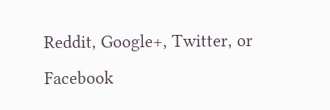Reddit, Google+, Twitter, or Facebook